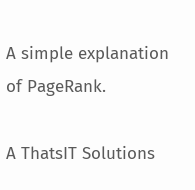A simple explanation of PageRank.

A ThatsIT Solutions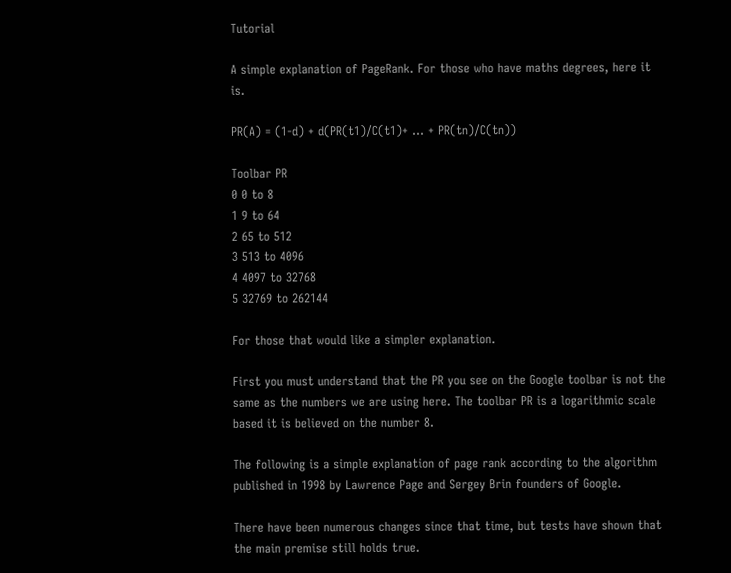Tutorial

A simple explanation of PageRank. For those who have maths degrees, here it is.

PR(A) = (1-d) + d(PR(t1)/C(t1)+ ... + PR(tn)/C(tn))

Toolbar PR
0 0 to 8
1 9 to 64
2 65 to 512
3 513 to 4096
4 4097 to 32768
5 32769 to 262144

For those that would like a simpler explanation.

First you must understand that the PR you see on the Google toolbar is not the same as the numbers we are using here. The toolbar PR is a logarithmic scale based it is believed on the number 8.

The following is a simple explanation of page rank according to the algorithm published in 1998 by Lawrence Page and Sergey Brin founders of Google.

There have been numerous changes since that time, but tests have shown that the main premise still holds true.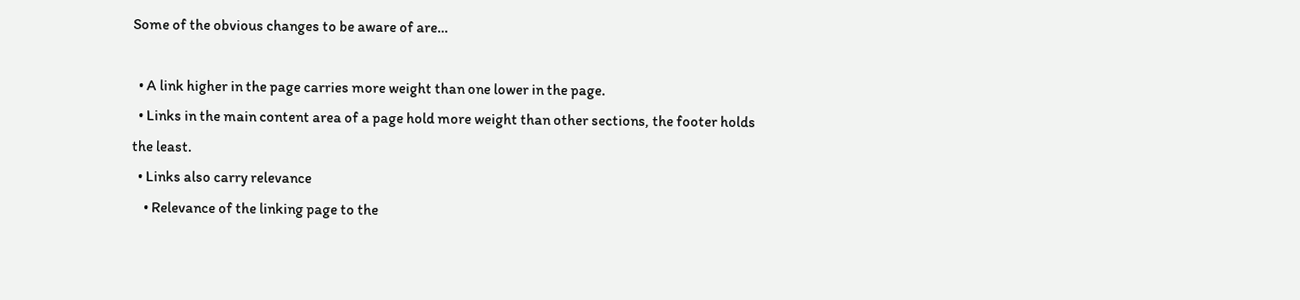Some of the obvious changes to be aware of are…

  • A link higher in the page carries more weight than one lower in the page.
  • Links in the main content area of a page hold more weight than other sections, the footer holds the least.
  • Links also carry relevance
    • Relevance of the linking page to the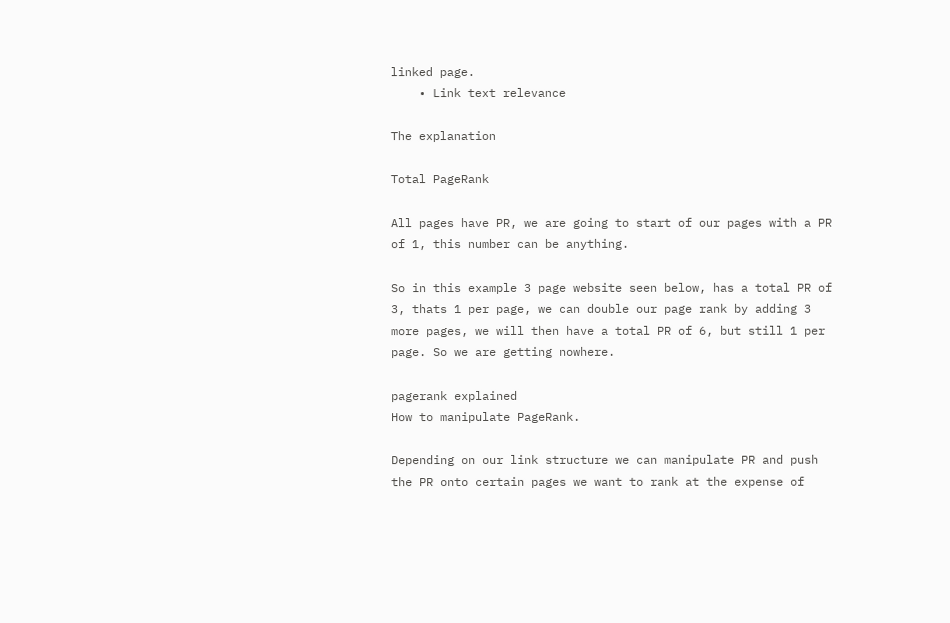linked page.
    • Link text relevance

The explanation

Total PageRank

All pages have PR, we are going to start of our pages with a PR of 1, this number can be anything.

So in this example 3 page website seen below, has a total PR of 3, thats 1 per page, we can double our page rank by adding 3 more pages, we will then have a total PR of 6, but still 1 per page. So we are getting nowhere.

pagerank explained
How to manipulate PageRank.

Depending on our link structure we can manipulate PR and push the PR onto certain pages we want to rank at the expense of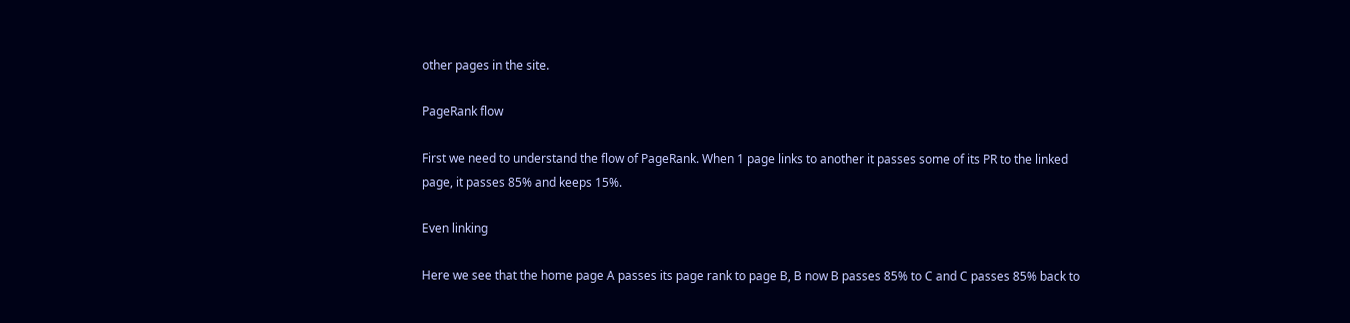other pages in the site.

PageRank flow

First we need to understand the flow of PageRank. When 1 page links to another it passes some of its PR to the linked page, it passes 85% and keeps 15%.

Even linking

Here we see that the home page A passes its page rank to page B, B now B passes 85% to C and C passes 85% back to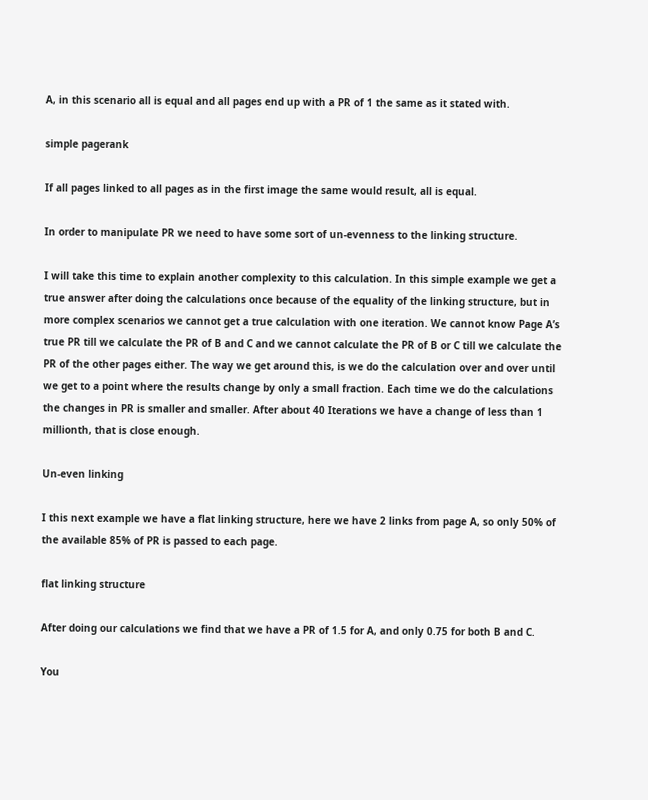A, in this scenario all is equal and all pages end up with a PR of 1 the same as it stated with.

simple pagerank

If all pages linked to all pages as in the first image the same would result, all is equal.

In order to manipulate PR we need to have some sort of un-evenness to the linking structure.

I will take this time to explain another complexity to this calculation. In this simple example we get a true answer after doing the calculations once because of the equality of the linking structure, but in more complex scenarios we cannot get a true calculation with one iteration. We cannot know Page A’s true PR till we calculate the PR of B and C and we cannot calculate the PR of B or C till we calculate the PR of the other pages either. The way we get around this, is we do the calculation over and over until we get to a point where the results change by only a small fraction. Each time we do the calculations the changes in PR is smaller and smaller. After about 40 Iterations we have a change of less than 1 millionth, that is close enough.

Un-even linking

I this next example we have a flat linking structure, here we have 2 links from page A, so only 50% of the available 85% of PR is passed to each page.

flat linking structure

After doing our calculations we find that we have a PR of 1.5 for A, and only 0.75 for both B and C.

You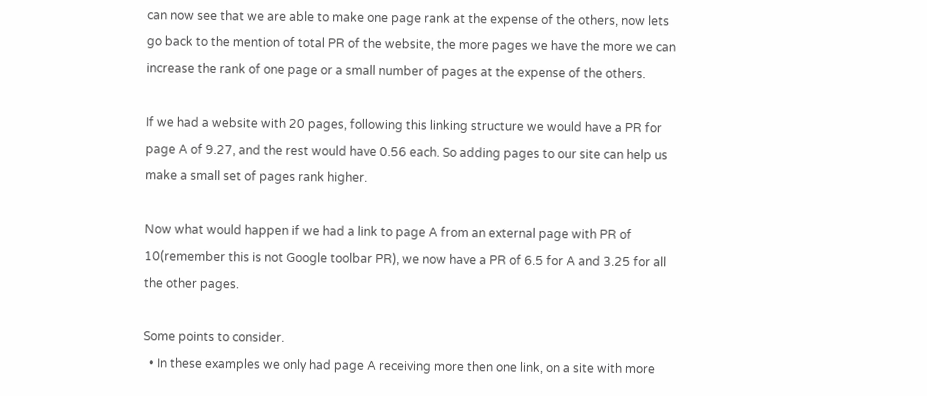can now see that we are able to make one page rank at the expense of the others, now lets go back to the mention of total PR of the website, the more pages we have the more we can increase the rank of one page or a small number of pages at the expense of the others.

If we had a website with 20 pages, following this linking structure we would have a PR for page A of 9.27, and the rest would have 0.56 each. So adding pages to our site can help us make a small set of pages rank higher.

Now what would happen if we had a link to page A from an external page with PR of 10(remember this is not Google toolbar PR), we now have a PR of 6.5 for A and 3.25 for all the other pages.

Some points to consider.
  • In these examples we only had page A receiving more then one link, on a site with more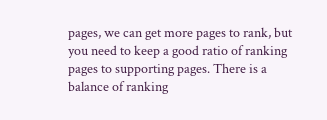pages, we can get more pages to rank, but you need to keep a good ratio of ranking pages to supporting pages. There is a balance of ranking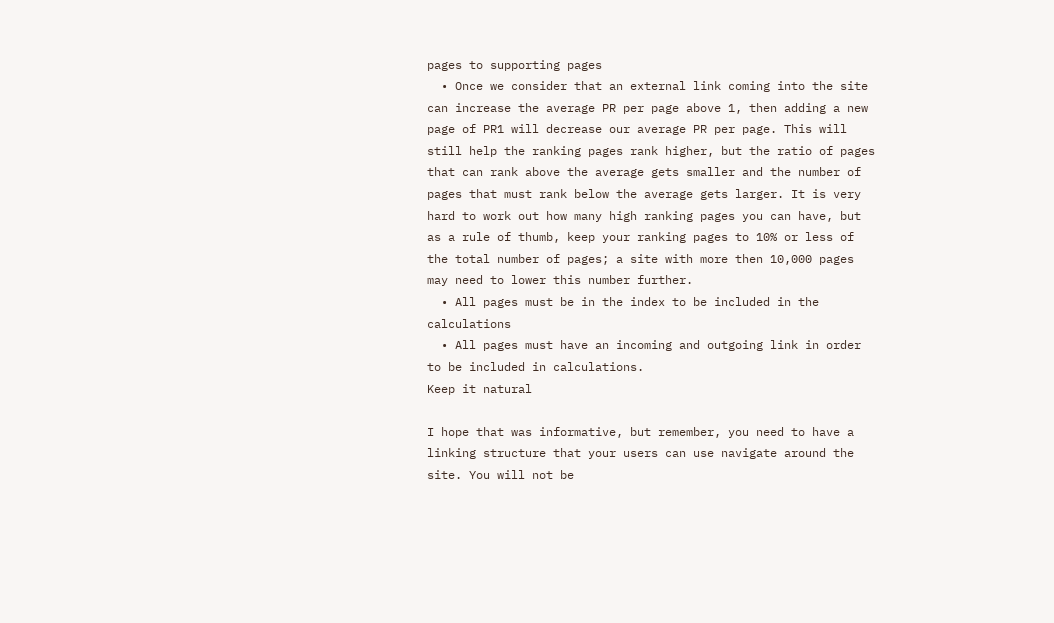pages to supporting pages
  • Once we consider that an external link coming into the site can increase the average PR per page above 1, then adding a new page of PR1 will decrease our average PR per page. This will still help the ranking pages rank higher, but the ratio of pages that can rank above the average gets smaller and the number of pages that must rank below the average gets larger. It is very hard to work out how many high ranking pages you can have, but as a rule of thumb, keep your ranking pages to 10% or less of the total number of pages; a site with more then 10,000 pages may need to lower this number further.
  • All pages must be in the index to be included in the calculations
  • All pages must have an incoming and outgoing link in order to be included in calculations.
Keep it natural

I hope that was informative, but remember, you need to have a linking structure that your users can use navigate around the site. You will not be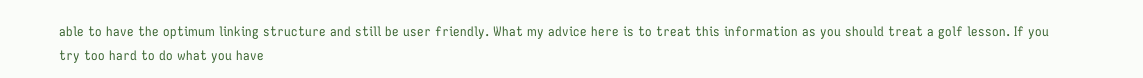able to have the optimum linking structure and still be user friendly. What my advice here is to treat this information as you should treat a golf lesson. If you try too hard to do what you have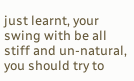just learnt, your swing with be all stiff and un-natural, you should try to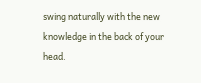swing naturally with the new knowledge in the back of your head.